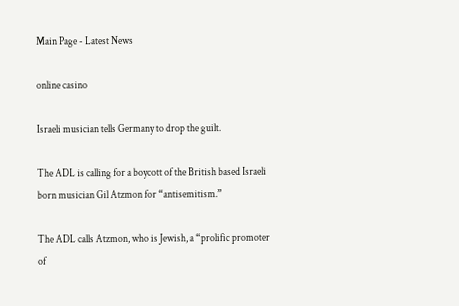Main Page - Latest News

online casino

Israeli musician tells Germany to drop the guilt.

The ADL is calling for a boycott of the British based Israeli born musician Gil Atzmon for “antisemitism.”

The ADL calls Atzmon, who is Jewish, a “prolific promoter of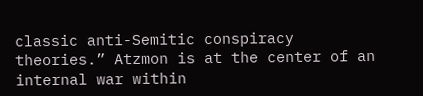classic anti-Semitic conspiracy theories.” Atzmon is at the center of an internal war within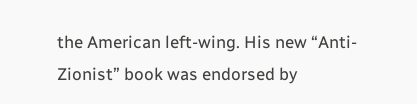the American left-wing. His new “Anti-Zionist” book was endorsed by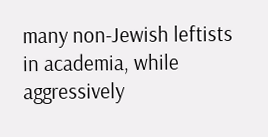many non-Jewish leftists in academia, while aggressively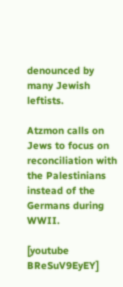denounced by many Jewish leftists.

Atzmon calls on Jews to focus on reconciliation with the Palestinians instead of the Germans during WWII.

[youtube BReSuV9EyEY]